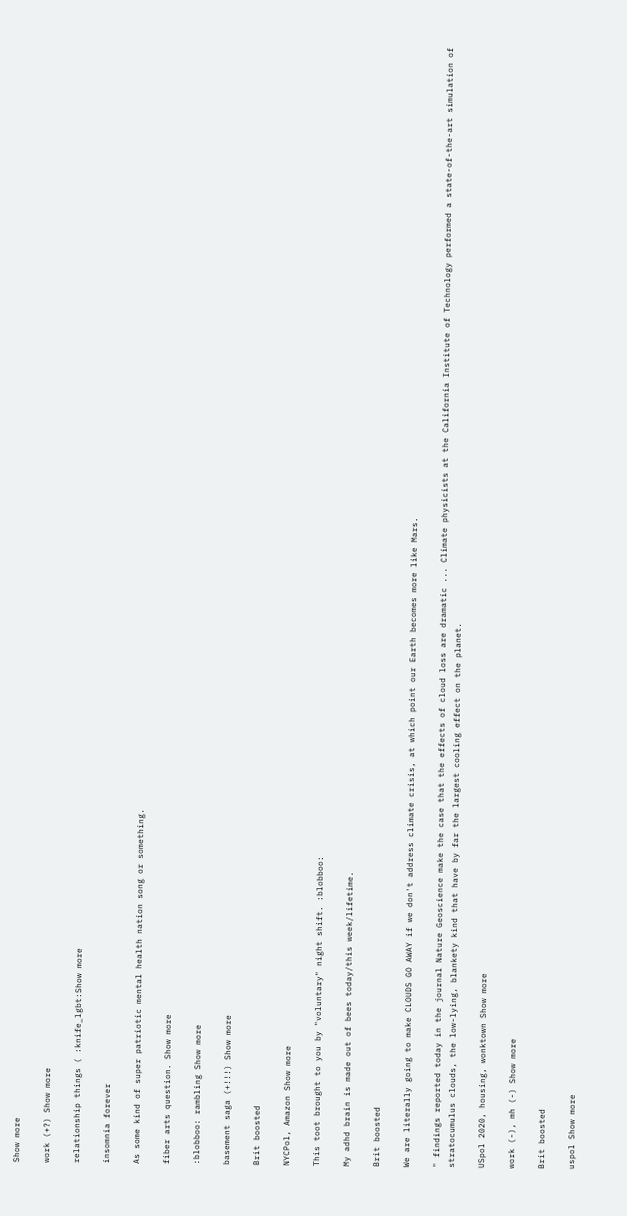Show more

work (+?) Show more

relationship things ( :knife_lgbt:Show more

insomnia forever

As some kind of super patriotic mental health nation song or something.

fiber arts question. Show more

:blobboo: rambling Show more

basement saga (+!!!) Show more

Brit boosted

NYCPol, Amazon Show more

This toot brought to you by "voluntary" night shift. :blobboo:

My adhd brain is made out of bees today/this week/lifetime.

Brit boosted

We are literally going to make CLOUDS GO AWAY if we don't address climate crisis, at which point our Earth becomes more like Mars.

" findings reported today in the journal Nature Geoscience make the case that the effects of cloud loss are dramatic ... Climate physicists at the California Institute of Technology performed a state-of-the-art simulation of stratocumulus clouds, the low-lying, blankety kind that have by far the largest cooling effect on the planet.

USpol 2020, housing, wonktown Show more

work (-), mh (-) Show more

Brit boosted

uspol Show more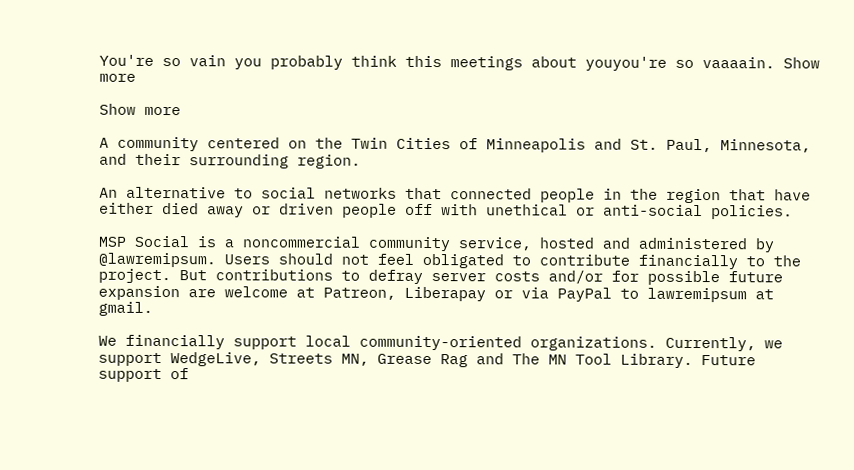You're so vain you probably think this meetings about youyou're so vaaaain. Show more

Show more

A community centered on the Twin Cities of Minneapolis and St. Paul, Minnesota, and their surrounding region.

An alternative to social networks that connected people in the region that have either died away or driven people off with unethical or anti-social policies.

MSP Social is a noncommercial community service, hosted and administered by @lawremipsum. Users should not feel obligated to contribute financially to the project. But contributions to defray server costs and/or for possible future expansion are welcome at Patreon, Liberapay or via PayPal to lawremipsum at gmail.

We financially support local community-oriented organizations. Currently, we support WedgeLive, Streets MN, Grease Rag and The MN Tool Library. Future support of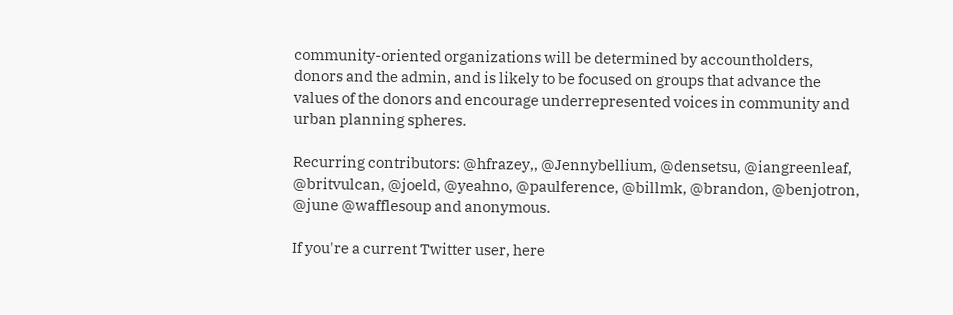community-oriented organizations will be determined by accountholders, donors and the admin, and is likely to be focused on groups that advance the values of the donors and encourage underrepresented voices in community and urban planning spheres.

Recurring contributors: @hfrazey,, @Jennybellium, @densetsu, @iangreenleaf, @britvulcan, @joeld, @yeahno, @paulference, @billmk, @brandon, @benjotron, @june @wafflesoup and anonymous.

If you're a current Twitter user, here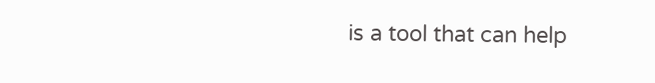is a tool that can help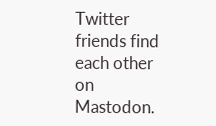Twitter friends find each other on Mastodon.